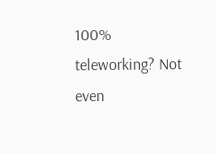100% teleworking? Not even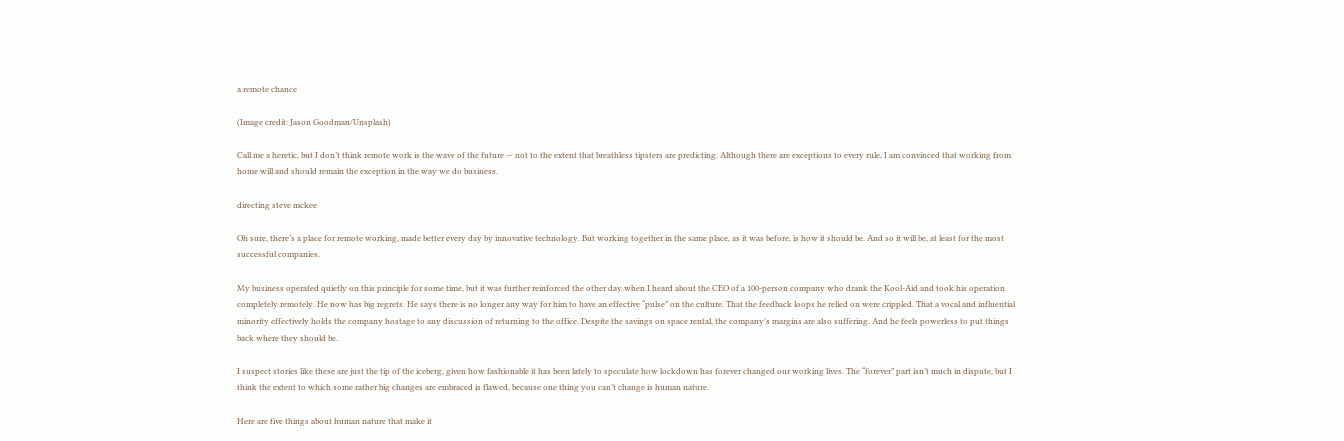a remote chance

(Image credit: Jason Goodman/Unsplash)

Call me a heretic, but I don’t think remote work is the wave of the future — not to the extent that breathless tipsters are predicting. Although there are exceptions to every rule, I am convinced that working from home will and should remain the exception in the way we do business.

directing steve mckee

Oh sure, there’s a place for remote working, made better every day by innovative technology. But working together in the same place, as it was before, is how it should be. And so it will be, at least for the most successful companies.

My business operated quietly on this principle for some time, but it was further reinforced the other day when I heard about the CEO of a 100-person company who drank the Kool-Aid and took his operation completely remotely. He now has big regrets. He says there is no longer any way for him to have an effective “pulse” on the culture. That the feedback loops he relied on were crippled. That a vocal and influential minority effectively holds the company hostage to any discussion of returning to the office. Despite the savings on space rental, the company’s margins are also suffering. And he feels powerless to put things back where they should be.

I suspect stories like these are just the tip of the iceberg, given how fashionable it has been lately to speculate how lockdown has forever changed our working lives. The “forever” part isn’t much in dispute, but I think the extent to which some rather big changes are embraced is flawed, because one thing you can’t change is human nature.

Here are five things about human nature that make it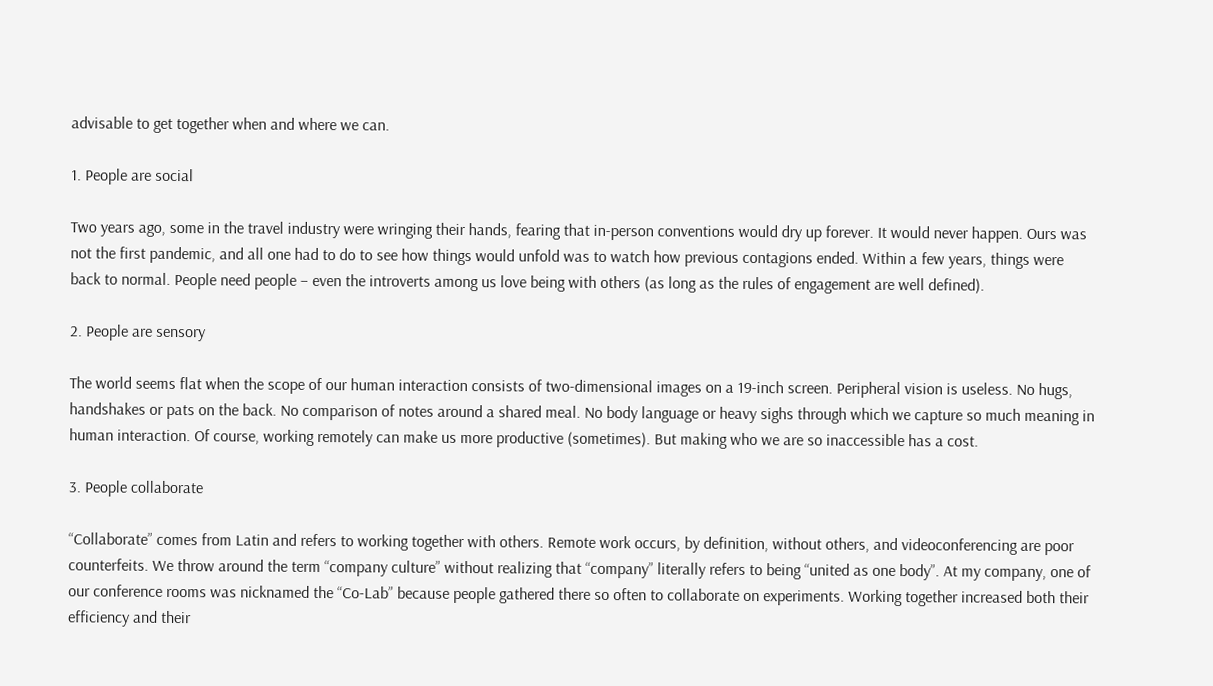advisable to get together when and where we can.

1. People are social

Two years ago, some in the travel industry were wringing their hands, fearing that in-person conventions would dry up forever. It would never happen. Ours was not the first pandemic, and all one had to do to see how things would unfold was to watch how previous contagions ended. Within a few years, things were back to normal. People need people – even the introverts among us love being with others (as long as the rules of engagement are well defined).

2. People are sensory

The world seems flat when the scope of our human interaction consists of two-dimensional images on a 19-inch screen. Peripheral vision is useless. No hugs, handshakes or pats on the back. No comparison of notes around a shared meal. No body language or heavy sighs through which we capture so much meaning in human interaction. Of course, working remotely can make us more productive (sometimes). But making who we are so inaccessible has a cost.

3. People collaborate

“Collaborate” comes from Latin and refers to working together with others. Remote work occurs, by definition, without others, and videoconferencing are poor counterfeits. We throw around the term “company culture” without realizing that “company” literally refers to being “united as one body”. At my company, one of our conference rooms was nicknamed the “Co-Lab” because people gathered there so often to collaborate on experiments. Working together increased both their efficiency and their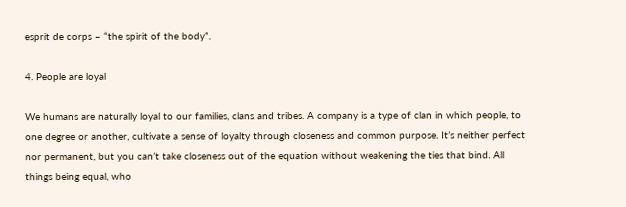esprit de corps – “the spirit of the body”.

4. People are loyal

We humans are naturally loyal to our families, clans and tribes. A company is a type of clan in which people, to one degree or another, cultivate a sense of loyalty through closeness and common purpose. It’s neither perfect nor permanent, but you can’t take closeness out of the equation without weakening the ties that bind. All things being equal, who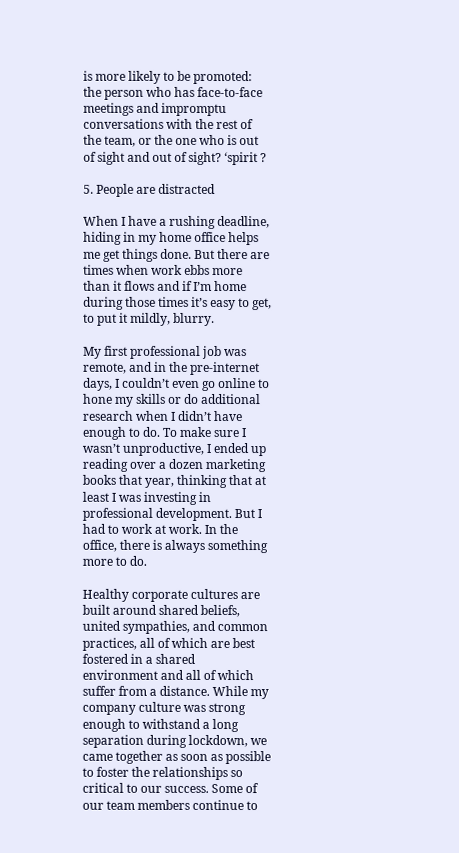is more likely to be promoted: the person who has face-to-face meetings and impromptu conversations with the rest of the team, or the one who is out of sight and out of sight? ‘spirit ?

5. People are distracted

When I have a rushing deadline, hiding in my home office helps me get things done. But there are times when work ebbs more than it flows and if I’m home during those times it’s easy to get, to put it mildly, blurry.

My first professional job was remote, and in the pre-internet days, I couldn’t even go online to hone my skills or do additional research when I didn’t have enough to do. To make sure I wasn’t unproductive, I ended up reading over a dozen marketing books that year, thinking that at least I was investing in professional development. But I had to work at work. In the office, there is always something more to do.

Healthy corporate cultures are built around shared beliefs, united sympathies, and common practices, all of which are best fostered in a shared environment and all of which suffer from a distance. While my company culture was strong enough to withstand a long separation during lockdown, we came together as soon as possible to foster the relationships so critical to our success. Some of our team members continue to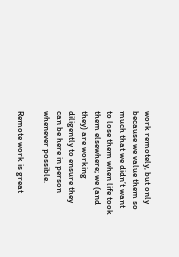work remotely, but only because we value them so much that we didn’t want to lose them when life took them elsewhere; we (and they) are working diligently to ensure they can be here in person whenever possible.

Remote work is great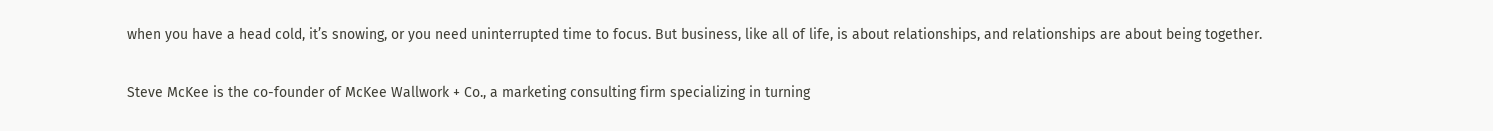when you have a head cold, it’s snowing, or you need uninterrupted time to focus. But business, like all of life, is about relationships, and relationships are about being together.

Steve McKee is the co-founder of McKee Wallwork + Co., a marketing consulting firm specializing in turning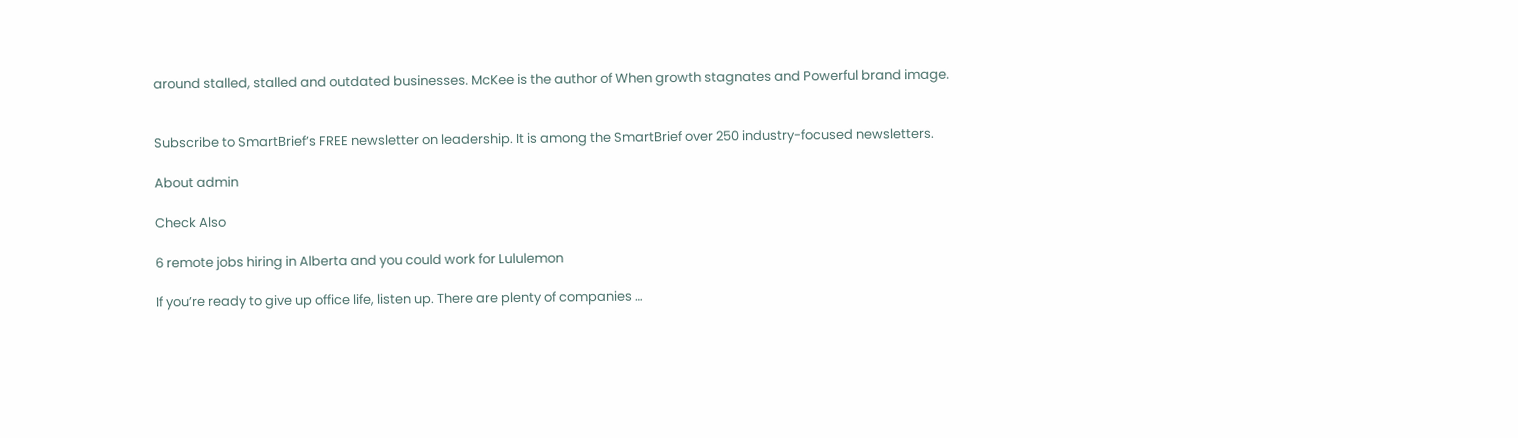around stalled, stalled and outdated businesses. McKee is the author of When growth stagnates and Powerful brand image.


Subscribe to SmartBrief’s FREE newsletter on leadership. It is among the SmartBrief over 250 industry-focused newsletters.

About admin

Check Also

6 remote jobs hiring in Alberta and you could work for Lululemon

If you’re ready to give up office life, listen up. There are plenty of companies …